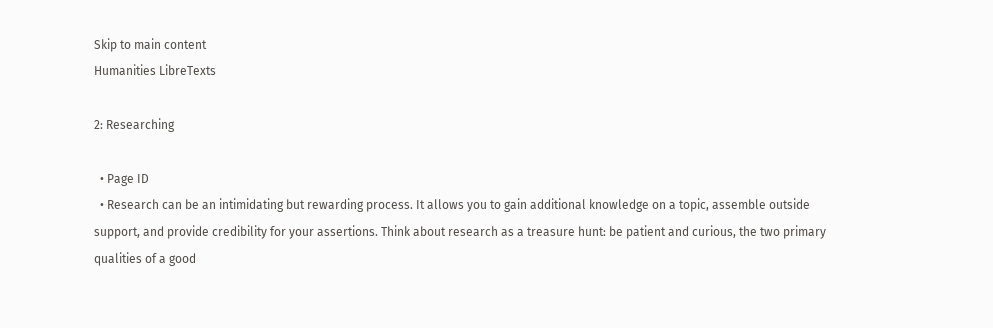Skip to main content
Humanities LibreTexts

2: Researching

  • Page ID
  • Research can be an intimidating but rewarding process. It allows you to gain additional knowledge on a topic, assemble outside support, and provide credibility for your assertions. Think about research as a treasure hunt: be patient and curious, the two primary qualities of a good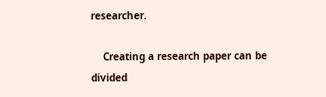researcher.

    Creating a research paper can be divided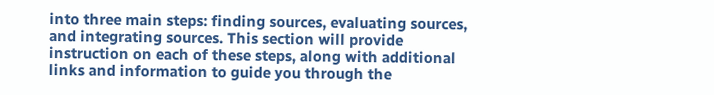into three main steps: finding sources, evaluating sources, and integrating sources. This section will provide instruction on each of these steps, along with additional links and information to guide you through the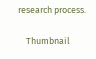research process.

    Thumbnail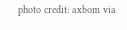photo credit: axbom via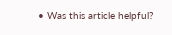• Was this article helpful?